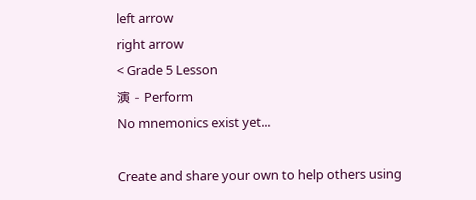left arrow
right arrow
< Grade 5 Lesson
演 - Perform
No mnemonics exist yet...

Create and share your own to help others using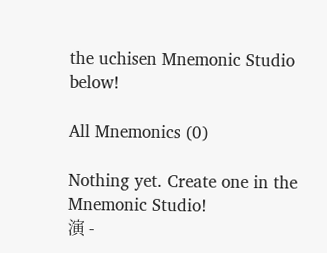the uchisen Mnemonic Studio below!

All Mnemonics (0)

Nothing yet. Create one in the Mnemonic Studio!
演 -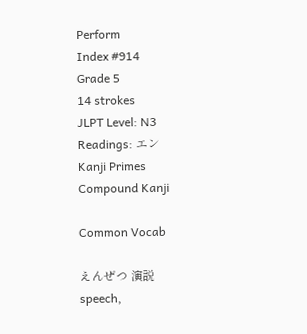Perform
Index #914
Grade 5
14 strokes
JLPT Level: N3
Readings: エン
Kanji Primes
Compound Kanji

Common Vocab

えんぜつ 演説
speech,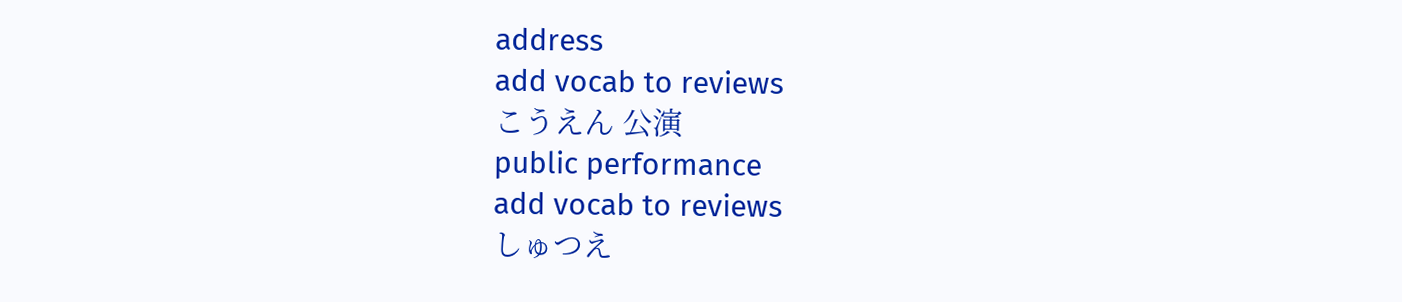address
add vocab to reviews
こうえん 公演
public performance
add vocab to reviews
しゅつえ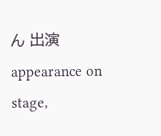ん 出演
appearance on stage,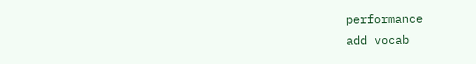performance
add vocab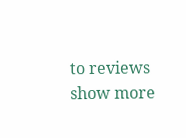to reviews
show more